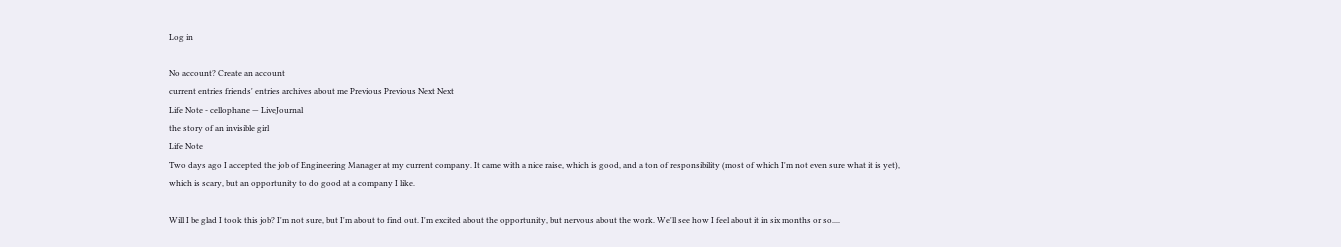Log in

No account? Create an account
current entries friends' entries archives about me Previous Previous Next Next
Life Note - cellophane — LiveJournal
the story of an invisible girl
Life Note
Two days ago I accepted the job of Engineering Manager at my current company. It came with a nice raise, which is good, and a ton of responsibility (most of which I'm not even sure what it is yet), which is scary, but an opportunity to do good at a company I like.

Will I be glad I took this job? I'm not sure, but I'm about to find out. I'm excited about the opportunity, but nervous about the work. We'll see how I feel about it in six months or so....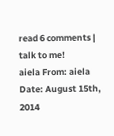read 6 comments | talk to me!
aiela From: aiela Date: August 15th, 2014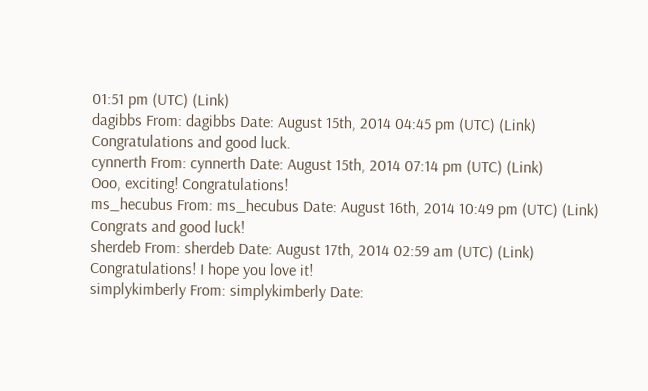01:51 pm (UTC) (Link)
dagibbs From: dagibbs Date: August 15th, 2014 04:45 pm (UTC) (Link)
Congratulations and good luck.
cynnerth From: cynnerth Date: August 15th, 2014 07:14 pm (UTC) (Link)
Ooo, exciting! Congratulations!
ms_hecubus From: ms_hecubus Date: August 16th, 2014 10:49 pm (UTC) (Link)
Congrats and good luck!
sherdeb From: sherdeb Date: August 17th, 2014 02:59 am (UTC) (Link)
Congratulations! I hope you love it!
simplykimberly From: simplykimberly Date: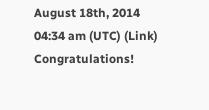August 18th, 2014 04:34 am (UTC) (Link)
Congratulations!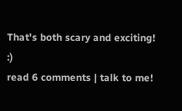That's both scary and exciting! :)
read 6 comments | talk to me!